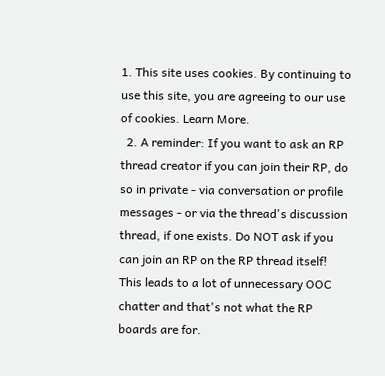1. This site uses cookies. By continuing to use this site, you are agreeing to our use of cookies. Learn More.
  2. A reminder: If you want to ask an RP thread creator if you can join their RP, do so in private - via conversation or profile messages - or via the thread's discussion thread, if one exists. Do NOT ask if you can join an RP on the RP thread itself! This leads to a lot of unnecessary OOC chatter and that's not what the RP boards are for.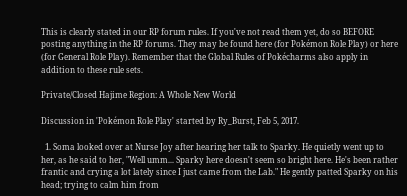This is clearly stated in our RP forum rules. If you've not read them yet, do so BEFORE posting anything in the RP forums. They may be found here (for Pokémon Role Play) or here (for General Role Play). Remember that the Global Rules of Pokécharms also apply in addition to these rule sets.

Private/Closed Hajime Region: A Whole New World

Discussion in 'Pokémon Role Play' started by Ry_Burst, Feb 5, 2017.

  1. Soma looked over at Nurse Joy after hearing her talk to Sparky. He quietly went up to her, as he said to her, "Well umm... Sparky here doesn't seem so bright here. He's been rather frantic and crying a lot lately since I just came from the Lab." He gently patted Sparky on his head; trying to calm him from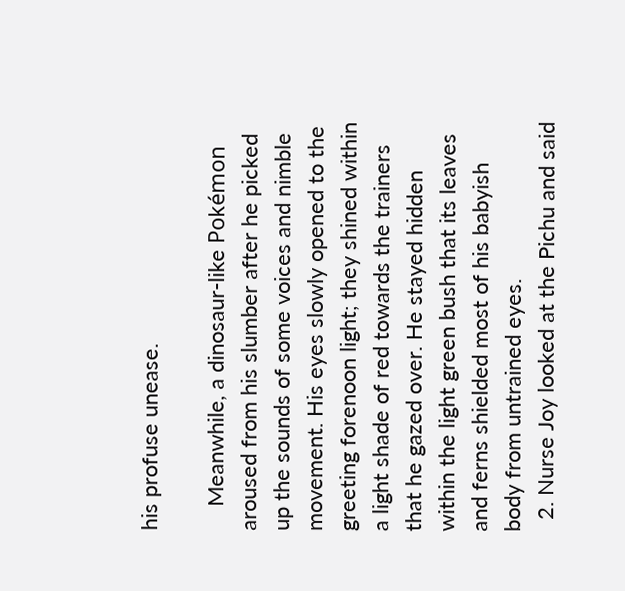his profuse unease.

    Meanwhile, a dinosaur-like Pokémon aroused from his slumber after he picked up the sounds of some voices and nimble movement. His eyes slowly opened to the greeting forenoon light; they shined within a light shade of red towards the trainers that he gazed over. He stayed hidden within the light green bush that its leaves and ferns shielded most of his babyish body from untrained eyes.
  2. Nurse Joy looked at the Pichu and said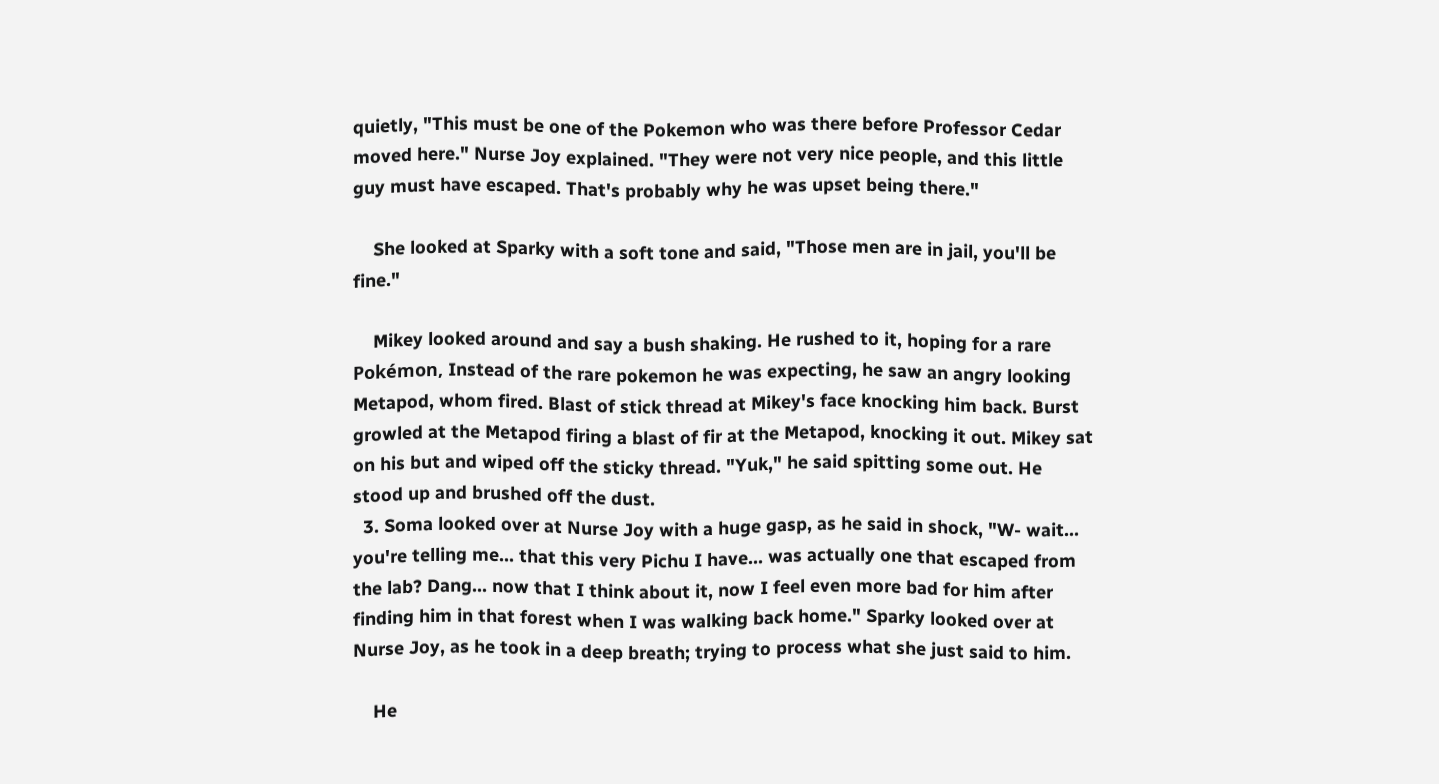quietly, "This must be one of the Pokemon who was there before Professor Cedar moved here." Nurse Joy explained. "They were not very nice people, and this little guy must have escaped. That's probably why he was upset being there."

    She looked at Sparky with a soft tone and said, "Those men are in jail, you'll be fine."

    Mikey looked around and say a bush shaking. He rushed to it, hoping for a rare Pokémon, Instead of the rare pokemon he was expecting, he saw an angry looking Metapod, whom fired. Blast of stick thread at Mikey's face knocking him back. Burst growled at the Metapod firing a blast of fir at the Metapod, knocking it out. Mikey sat on his but and wiped off the sticky thread. "Yuk," he said spitting some out. He stood up and brushed off the dust.
  3. Soma looked over at Nurse Joy with a huge gasp, as he said in shock, "W- wait... you're telling me... that this very Pichu I have... was actually one that escaped from the lab? Dang... now that I think about it, now I feel even more bad for him after finding him in that forest when I was walking back home." Sparky looked over at Nurse Joy, as he took in a deep breath; trying to process what she just said to him.

    He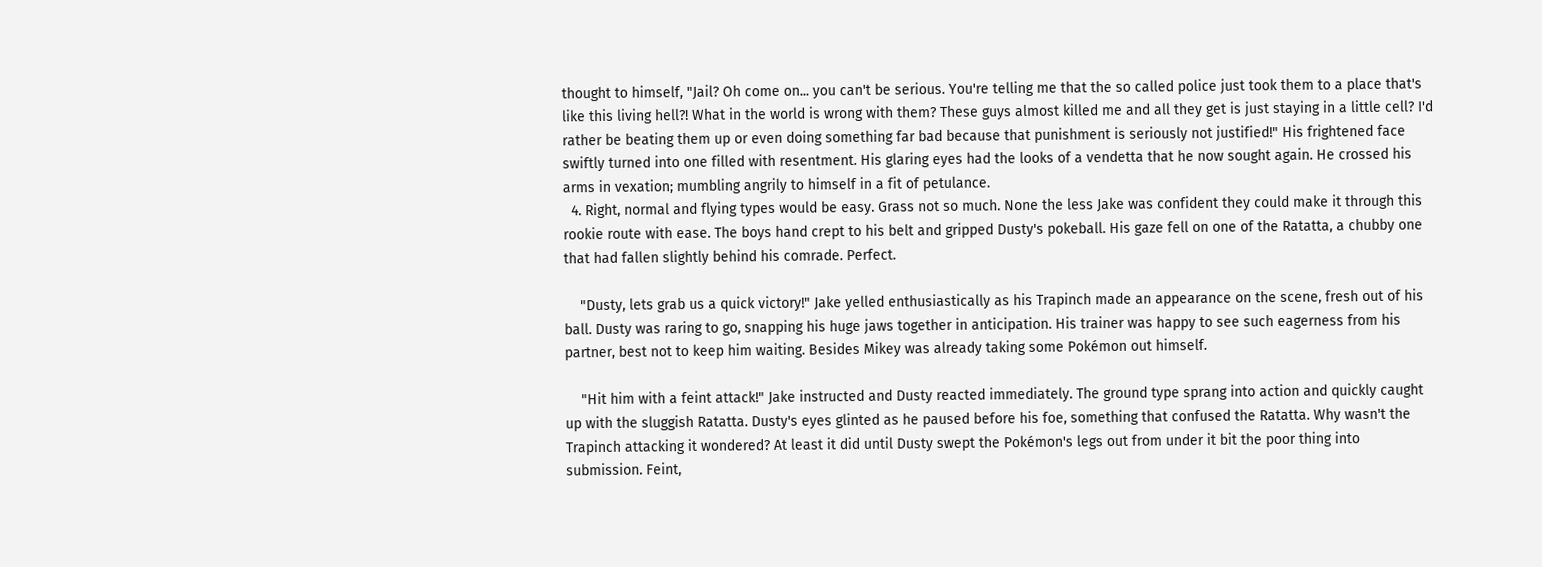thought to himself, "Jail? Oh come on... you can't be serious. You're telling me that the so called police just took them to a place that's like this living hell?! What in the world is wrong with them? These guys almost killed me and all they get is just staying in a little cell? I'd rather be beating them up or even doing something far bad because that punishment is seriously not justified!" His frightened face swiftly turned into one filled with resentment. His glaring eyes had the looks of a vendetta that he now sought again. He crossed his arms in vexation; mumbling angrily to himself in a fit of petulance.
  4. Right, normal and flying types would be easy. Grass not so much. None the less Jake was confident they could make it through this rookie route with ease. The boys hand crept to his belt and gripped Dusty's pokeball. His gaze fell on one of the Ratatta, a chubby one that had fallen slightly behind his comrade. Perfect.

    "Dusty, lets grab us a quick victory!" Jake yelled enthusiastically as his Trapinch made an appearance on the scene, fresh out of his ball. Dusty was raring to go, snapping his huge jaws together in anticipation. His trainer was happy to see such eagerness from his partner, best not to keep him waiting. Besides Mikey was already taking some Pokémon out himself.

    "Hit him with a feint attack!" Jake instructed and Dusty reacted immediately. The ground type sprang into action and quickly caught up with the sluggish Ratatta. Dusty's eyes glinted as he paused before his foe, something that confused the Ratatta. Why wasn't the Trapinch attacking it wondered? At least it did until Dusty swept the Pokémon's legs out from under it bit the poor thing into submission. Feint,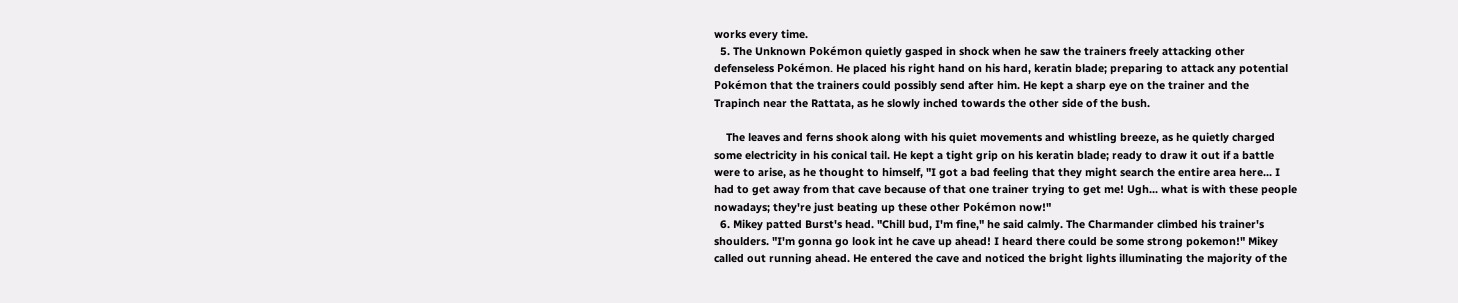works every time.
  5. The Unknown Pokémon quietly gasped in shock when he saw the trainers freely attacking other defenseless Pokémon. He placed his right hand on his hard, keratin blade; preparing to attack any potential Pokémon that the trainers could possibly send after him. He kept a sharp eye on the trainer and the Trapinch near the Rattata, as he slowly inched towards the other side of the bush.

    The leaves and ferns shook along with his quiet movements and whistling breeze, as he quietly charged some electricity in his conical tail. He kept a tight grip on his keratin blade; ready to draw it out if a battle were to arise, as he thought to himself, "I got a bad feeling that they might search the entire area here... I had to get away from that cave because of that one trainer trying to get me! Ugh... what is with these people nowadays; they're just beating up these other Pokémon now!"
  6. Mikey patted Burst's head. "Chill bud, I'm fine," he said calmly. The Charmander climbed his trainer's shoulders. "I'm gonna go look int he cave up ahead! I heard there could be some strong pokemon!" Mikey called out running ahead. He entered the cave and noticed the bright lights illuminating the majority of the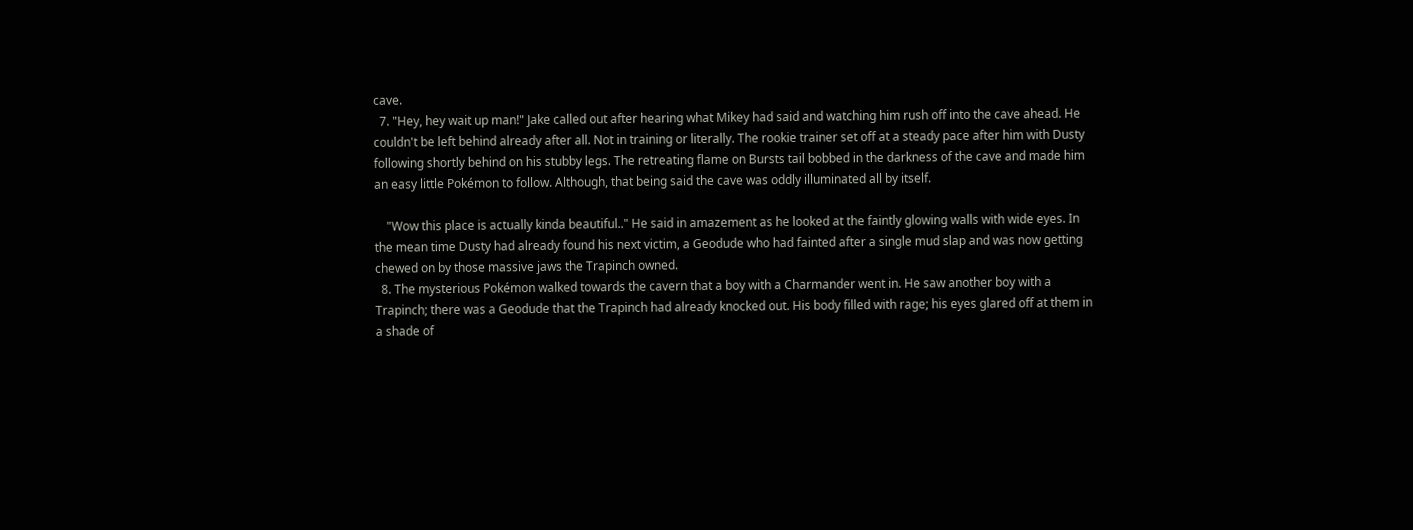cave.
  7. "Hey, hey wait up man!" Jake called out after hearing what Mikey had said and watching him rush off into the cave ahead. He couldn't be left behind already after all. Not in training or literally. The rookie trainer set off at a steady pace after him with Dusty following shortly behind on his stubby legs. The retreating flame on Bursts tail bobbed in the darkness of the cave and made him an easy little Pokémon to follow. Although, that being said the cave was oddly illuminated all by itself.

    "Wow this place is actually kinda beautiful.." He said in amazement as he looked at the faintly glowing walls with wide eyes. In the mean time Dusty had already found his next victim, a Geodude who had fainted after a single mud slap and was now getting chewed on by those massive jaws the Trapinch owned.
  8. The mysterious Pokémon walked towards the cavern that a boy with a Charmander went in. He saw another boy with a Trapinch; there was a Geodude that the Trapinch had already knocked out. His body filled with rage; his eyes glared off at them in a shade of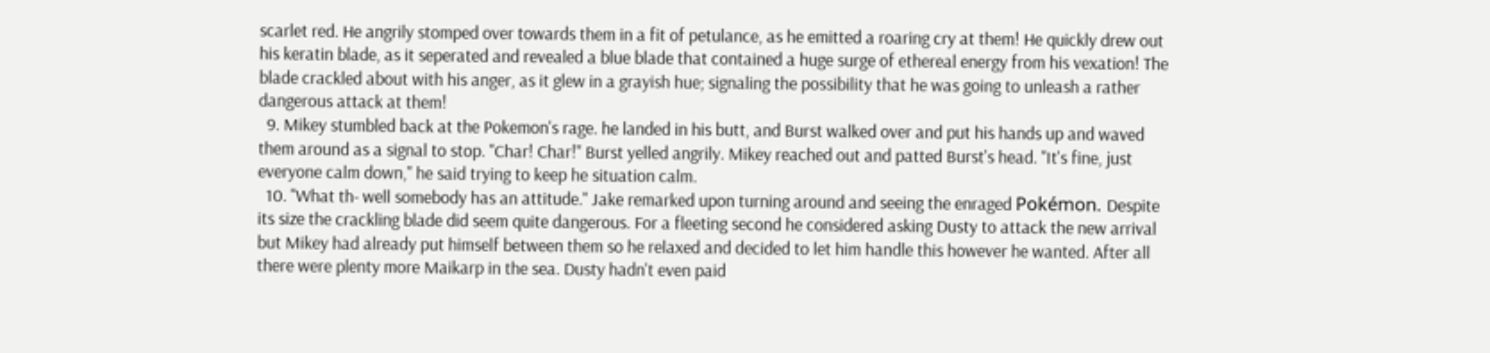scarlet red. He angrily stomped over towards them in a fit of petulance, as he emitted a roaring cry at them! He quickly drew out his keratin blade, as it seperated and revealed a blue blade that contained a huge surge of ethereal energy from his vexation! The blade crackled about with his anger, as it glew in a grayish hue; signaling the possibility that he was going to unleash a rather dangerous attack at them!
  9. Mikey stumbled back at the Pokemon's rage. he landed in his butt, and Burst walked over and put his hands up and waved them around as a signal to stop. "Char! Char!" Burst yelled angrily. Mikey reached out and patted Burst's head. "It's fine, just everyone calm down," he said trying to keep he situation calm.
  10. "What th- well somebody has an attitude." Jake remarked upon turning around and seeing the enraged Pokémon. Despite its size the crackling blade did seem quite dangerous. For a fleeting second he considered asking Dusty to attack the new arrival but Mikey had already put himself between them so he relaxed and decided to let him handle this however he wanted. After all there were plenty more Maikarp in the sea. Dusty hadn't even paid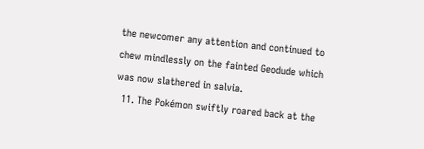the newcomer any attention and continued to chew mindlessly on the fainted Geodude which was now slathered in salvia.
  11. The Pokémon swiftly roared back at the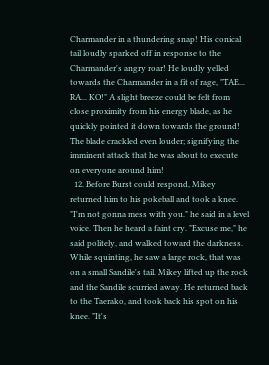Charmander in a thundering snap! His conical tail loudly sparked off in response to the Charmander's angry roar! He loudly yelled towards the Charmander in a fit of rage, "TAE... RA... KO!" A slight breeze could be felt from close proximity from his energy blade, as he quickly pointed it down towards the ground! The blade crackled even louder; signifying the imminent attack that he was about to execute on everyone around him!
  12. Before Burst could respond, Mikey returned him to his pokeball and took a knee. "I'm not gonna mess with you." he said in a level voice. Then he heard a faint cry. "Excuse me," he said politely, and walked toward the darkness. While squinting, he saw a large rock, that was on a small Sandile's tail. Mikey lifted up the rock and the Sandile scurried away. He returned back to the Taerako, and took back his spot on his knee. "It's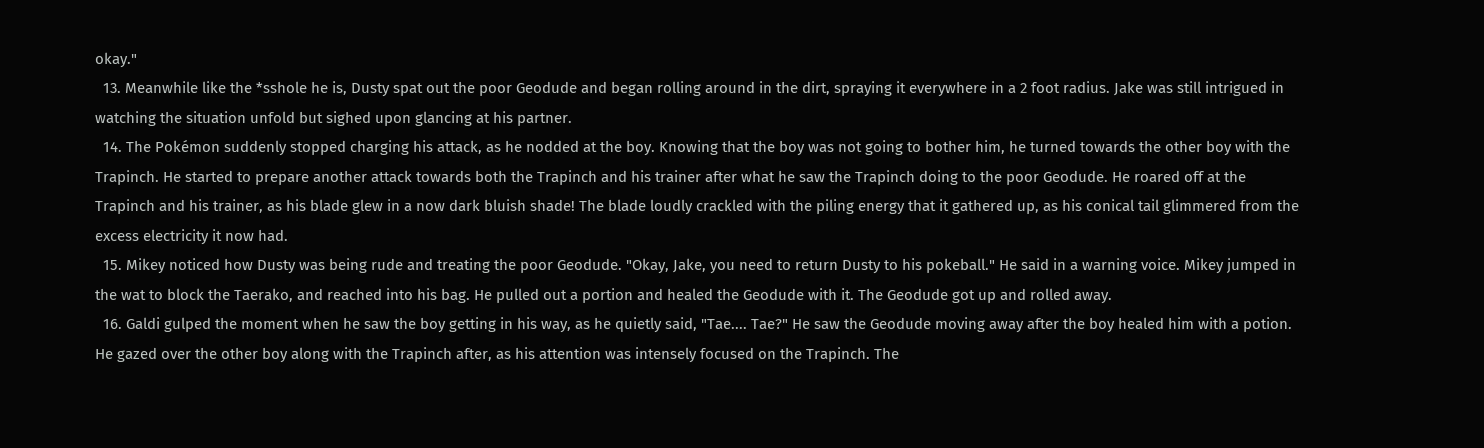okay."
  13. Meanwhile like the *sshole he is, Dusty spat out the poor Geodude and began rolling around in the dirt, spraying it everywhere in a 2 foot radius. Jake was still intrigued in watching the situation unfold but sighed upon glancing at his partner.
  14. The Pokémon suddenly stopped charging his attack, as he nodded at the boy. Knowing that the boy was not going to bother him, he turned towards the other boy with the Trapinch. He started to prepare another attack towards both the Trapinch and his trainer after what he saw the Trapinch doing to the poor Geodude. He roared off at the Trapinch and his trainer, as his blade glew in a now dark bluish shade! The blade loudly crackled with the piling energy that it gathered up, as his conical tail glimmered from the excess electricity it now had.
  15. Mikey noticed how Dusty was being rude and treating the poor Geodude. "Okay, Jake, you need to return Dusty to his pokeball." He said in a warning voice. Mikey jumped in the wat to block the Taerako, and reached into his bag. He pulled out a portion and healed the Geodude with it. The Geodude got up and rolled away.
  16. Galdi gulped the moment when he saw the boy getting in his way, as he quietly said, "Tae.... Tae?" He saw the Geodude moving away after the boy healed him with a potion. He gazed over the other boy along with the Trapinch after, as his attention was intensely focused on the Trapinch. The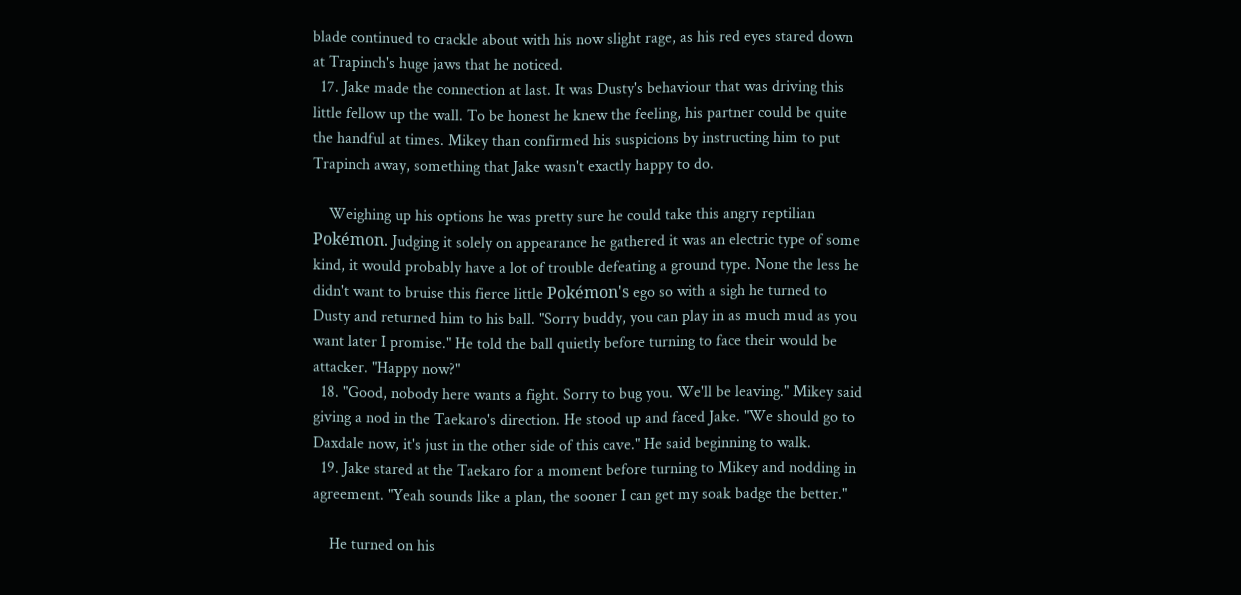blade continued to crackle about with his now slight rage, as his red eyes stared down at Trapinch's huge jaws that he noticed.
  17. Jake made the connection at last. It was Dusty's behaviour that was driving this little fellow up the wall. To be honest he knew the feeling, his partner could be quite the handful at times. Mikey than confirmed his suspicions by instructing him to put Trapinch away, something that Jake wasn't exactly happy to do.

    Weighing up his options he was pretty sure he could take this angry reptilian Pokémon. Judging it solely on appearance he gathered it was an electric type of some kind, it would probably have a lot of trouble defeating a ground type. None the less he didn't want to bruise this fierce little Pokémon's ego so with a sigh he turned to Dusty and returned him to his ball. "Sorry buddy, you can play in as much mud as you want later I promise." He told the ball quietly before turning to face their would be attacker. "Happy now?"
  18. "Good, nobody here wants a fight. Sorry to bug you. We'll be leaving." Mikey said giving a nod in the Taekaro's direction. He stood up and faced Jake. "We should go to Daxdale now, it's just in the other side of this cave." He said beginning to walk.
  19. Jake stared at the Taekaro for a moment before turning to Mikey and nodding in agreement. "Yeah sounds like a plan, the sooner I can get my soak badge the better."

    He turned on his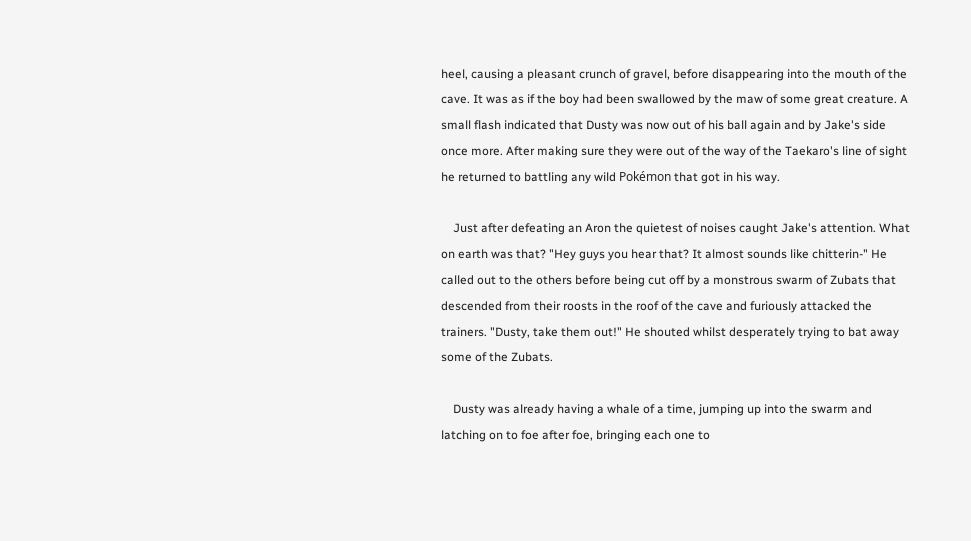heel, causing a pleasant crunch of gravel, before disappearing into the mouth of the cave. It was as if the boy had been swallowed by the maw of some great creature. A small flash indicated that Dusty was now out of his ball again and by Jake's side once more. After making sure they were out of the way of the Taekaro's line of sight he returned to battling any wild Pokémon that got in his way.

    Just after defeating an Aron the quietest of noises caught Jake's attention. What on earth was that? "Hey guys you hear that? It almost sounds like chitterin-" He called out to the others before being cut off by a monstrous swarm of Zubats that descended from their roosts in the roof of the cave and furiously attacked the trainers. "Dusty, take them out!" He shouted whilst desperately trying to bat away some of the Zubats.

    Dusty was already having a whale of a time, jumping up into the swarm and latching on to foe after foe, bringing each one to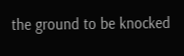the ground to be knocked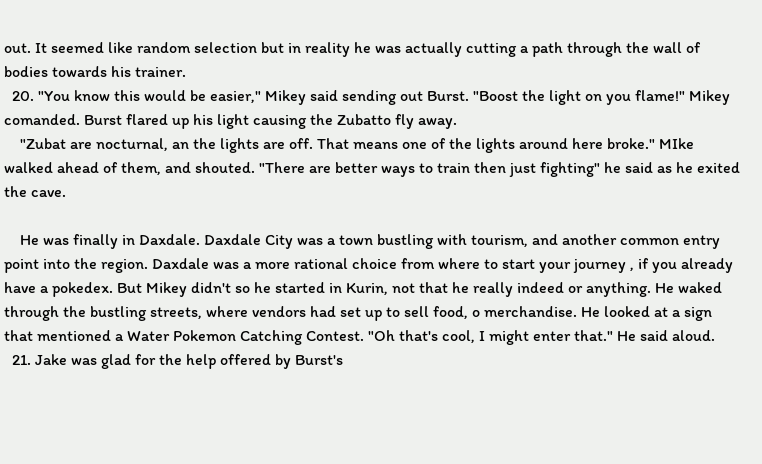out. It seemed like random selection but in reality he was actually cutting a path through the wall of bodies towards his trainer.
  20. "You know this would be easier," Mikey said sending out Burst. "Boost the light on you flame!" Mikey comanded. Burst flared up his light causing the Zubatto fly away.
    "Zubat are nocturnal, an the lights are off. That means one of the lights around here broke." MIke walked ahead of them, and shouted. "There are better ways to train then just fighting" he said as he exited the cave.

    He was finally in Daxdale. Daxdale City was a town bustling with tourism, and another common entry point into the region. Daxdale was a more rational choice from where to start your journey , if you already have a pokedex. But Mikey didn't so he started in Kurin, not that he really indeed or anything. He waked through the bustling streets, where vendors had set up to sell food, o merchandise. He looked at a sign that mentioned a Water Pokemon Catching Contest. "Oh that's cool, I might enter that." He said aloud.
  21. Jake was glad for the help offered by Burst's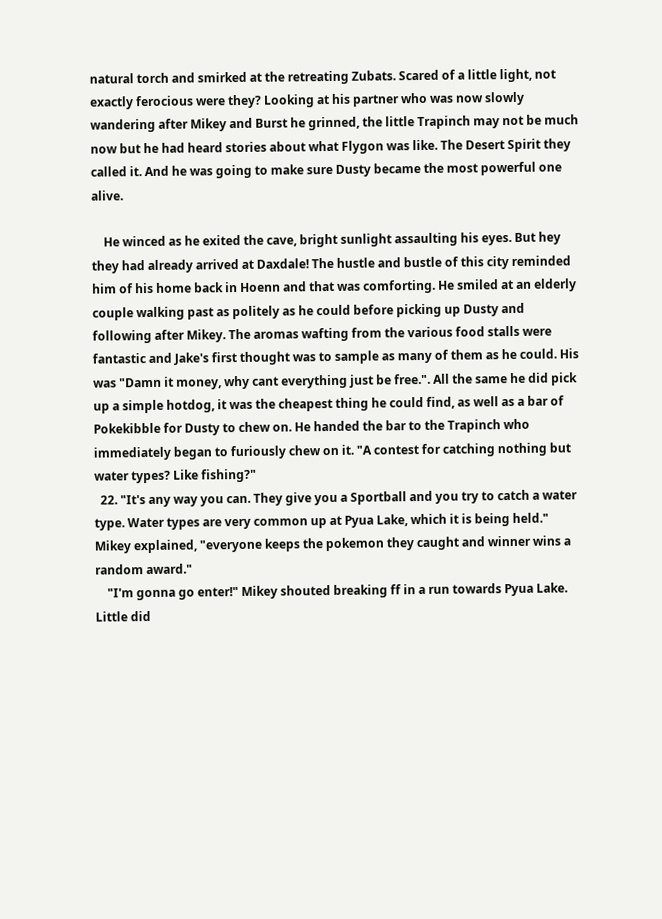natural torch and smirked at the retreating Zubats. Scared of a little light, not exactly ferocious were they? Looking at his partner who was now slowly wandering after Mikey and Burst he grinned, the little Trapinch may not be much now but he had heard stories about what Flygon was like. The Desert Spirit they called it. And he was going to make sure Dusty became the most powerful one alive.

    He winced as he exited the cave, bright sunlight assaulting his eyes. But hey they had already arrived at Daxdale! The hustle and bustle of this city reminded him of his home back in Hoenn and that was comforting. He smiled at an elderly couple walking past as politely as he could before picking up Dusty and following after Mikey. The aromas wafting from the various food stalls were fantastic and Jake's first thought was to sample as many of them as he could. His was "Damn it money, why cant everything just be free.". All the same he did pick up a simple hotdog, it was the cheapest thing he could find, as well as a bar of Pokekibble for Dusty to chew on. He handed the bar to the Trapinch who immediately began to furiously chew on it. "A contest for catching nothing but water types? Like fishing?"
  22. "It's any way you can. They give you a Sportball and you try to catch a water type. Water types are very common up at Pyua Lake, which it is being held." Mikey explained, "everyone keeps the pokemon they caught and winner wins a random award."
    "I'm gonna go enter!" Mikey shouted breaking ff in a run towards Pyua Lake. Little did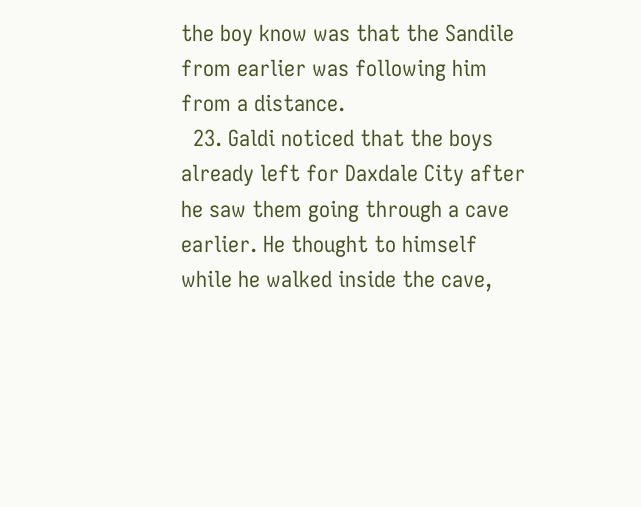the boy know was that the Sandile from earlier was following him from a distance.
  23. Galdi noticed that the boys already left for Daxdale City after he saw them going through a cave earlier. He thought to himself while he walked inside the cave,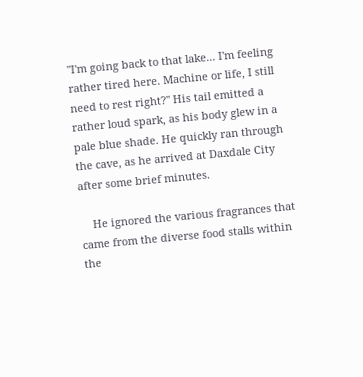"I'm going back to that lake... I'm feeling rather tired here. Machine or life, I still need to rest right?" His tail emitted a rather loud spark, as his body glew in a pale blue shade. He quickly ran through the cave, as he arrived at Daxdale City after some brief minutes.

    He ignored the various fragrances that came from the diverse food stalls within the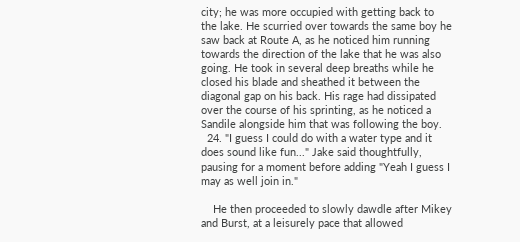city; he was more occupied with getting back to the lake. He scurried over towards the same boy he saw back at Route A, as he noticed him running towards the direction of the lake that he was also going. He took in several deep breaths while he closed his blade and sheathed it between the diagonal gap on his back. His rage had dissipated over the course of his sprinting, as he noticed a Sandile alongside him that was following the boy.
  24. "I guess I could do with a water type and it does sound like fun..." Jake said thoughtfully, pausing for a moment before adding "Yeah I guess I may as well join in."

    He then proceeded to slowly dawdle after Mikey and Burst, at a leisurely pace that allowed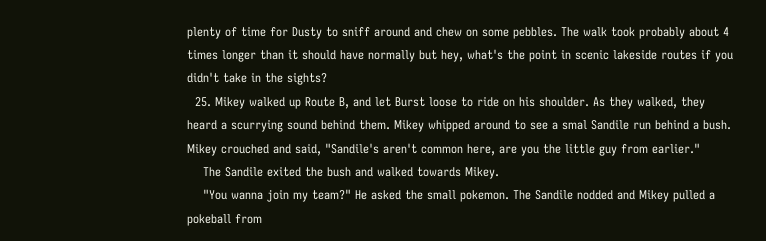plenty of time for Dusty to sniff around and chew on some pebbles. The walk took probably about 4 times longer than it should have normally but hey, what's the point in scenic lakeside routes if you didn't take in the sights?
  25. Mikey walked up Route B, and let Burst loose to ride on his shoulder. As they walked, they heard a scurrying sound behind them. Mikey whipped around to see a smal Sandile run behind a bush. Mikey crouched and said, "Sandile's aren't common here, are you the little guy from earlier."
    The Sandile exited the bush and walked towards Mikey.
    "You wanna join my team?" He asked the small pokemon. The Sandile nodded and Mikey pulled a pokeball from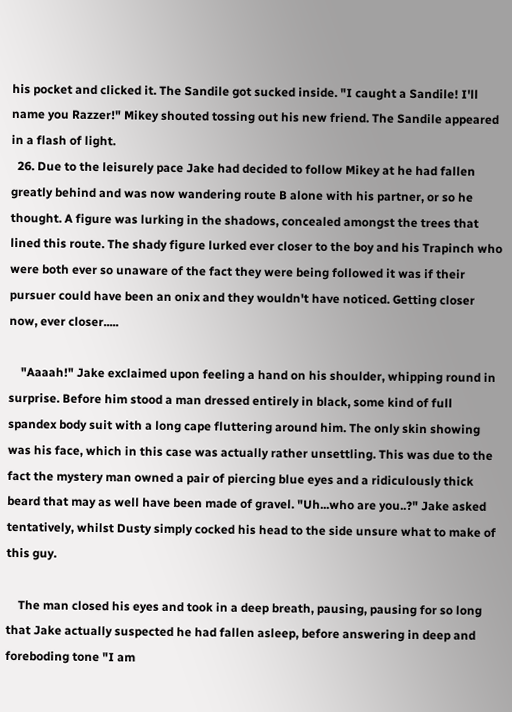his pocket and clicked it. The Sandile got sucked inside. "I caught a Sandile! I'll name you Razzer!" Mikey shouted tossing out his new friend. The Sandile appeared in a flash of light.
  26. Due to the leisurely pace Jake had decided to follow Mikey at he had fallen greatly behind and was now wandering route B alone with his partner, or so he thought. A figure was lurking in the shadows, concealed amongst the trees that lined this route. The shady figure lurked ever closer to the boy and his Trapinch who were both ever so unaware of the fact they were being followed it was if their pursuer could have been an onix and they wouldn't have noticed. Getting closer now, ever closer.....

    "Aaaah!" Jake exclaimed upon feeling a hand on his shoulder, whipping round in surprise. Before him stood a man dressed entirely in black, some kind of full spandex body suit with a long cape fluttering around him. The only skin showing was his face, which in this case was actually rather unsettling. This was due to the fact the mystery man owned a pair of piercing blue eyes and a ridiculously thick beard that may as well have been made of gravel. "Uh...who are you..?" Jake asked tentatively, whilst Dusty simply cocked his head to the side unsure what to make of this guy.

    The man closed his eyes and took in a deep breath, pausing, pausing for so long that Jake actually suspected he had fallen asleep, before answering in deep and foreboding tone "I am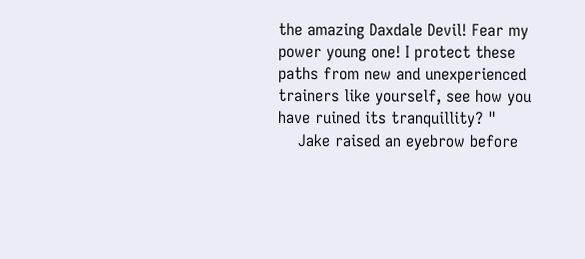the amazing Daxdale Devil! Fear my power young one! I protect these paths from new and unexperienced trainers like yourself, see how you have ruined its tranquillity? "
    Jake raised an eyebrow before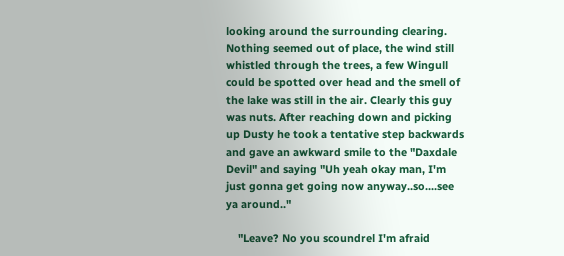looking around the surrounding clearing. Nothing seemed out of place, the wind still whistled through the trees, a few Wingull could be spotted over head and the smell of the lake was still in the air. Clearly this guy was nuts. After reaching down and picking up Dusty he took a tentative step backwards and gave an awkward smile to the "Daxdale Devil" and saying "Uh yeah okay man, I'm just gonna get going now anyway..so....see ya around.."

    "Leave? No you scoundrel I'm afraid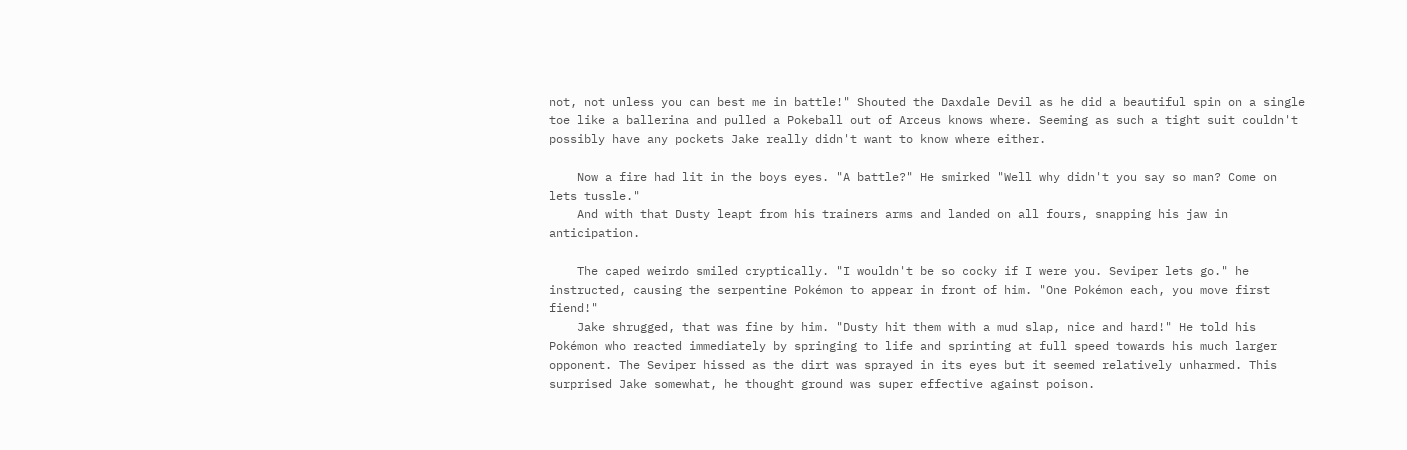not, not unless you can best me in battle!" Shouted the Daxdale Devil as he did a beautiful spin on a single toe like a ballerina and pulled a Pokeball out of Arceus knows where. Seeming as such a tight suit couldn't possibly have any pockets Jake really didn't want to know where either.

    Now a fire had lit in the boys eyes. "A battle?" He smirked "Well why didn't you say so man? Come on lets tussle."
    And with that Dusty leapt from his trainers arms and landed on all fours, snapping his jaw in anticipation.

    The caped weirdo smiled cryptically. "I wouldn't be so cocky if I were you. Seviper lets go." he instructed, causing the serpentine Pokémon to appear in front of him. "One Pokémon each, you move first fiend!"
    Jake shrugged, that was fine by him. "Dusty hit them with a mud slap, nice and hard!" He told his Pokémon who reacted immediately by springing to life and sprinting at full speed towards his much larger opponent. The Seviper hissed as the dirt was sprayed in its eyes but it seemed relatively unharmed. This surprised Jake somewhat, he thought ground was super effective against poison.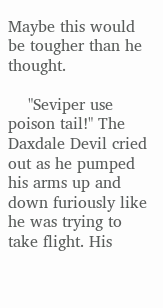Maybe this would be tougher than he thought.

    "Seviper use poison tail!" The Daxdale Devil cried out as he pumped his arms up and down furiously like he was trying to take flight. His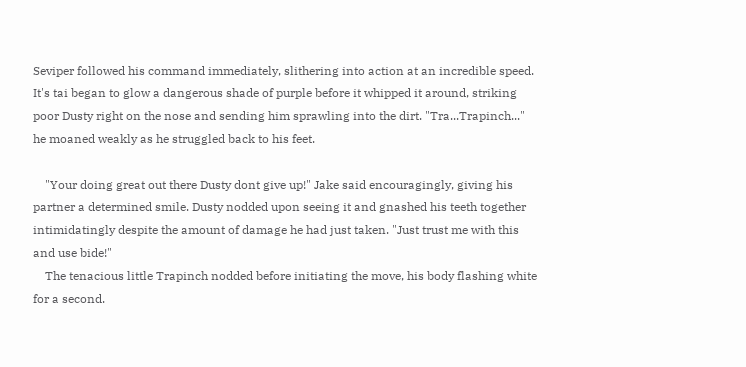Seviper followed his command immediately, slithering into action at an incredible speed. It's tai began to glow a dangerous shade of purple before it whipped it around, striking poor Dusty right on the nose and sending him sprawling into the dirt. "Tra...Trapinch..." he moaned weakly as he struggled back to his feet.

    "Your doing great out there Dusty dont give up!" Jake said encouragingly, giving his partner a determined smile. Dusty nodded upon seeing it and gnashed his teeth together intimidatingly despite the amount of damage he had just taken. "Just trust me with this and use bide!"
    The tenacious little Trapinch nodded before initiating the move, his body flashing white for a second.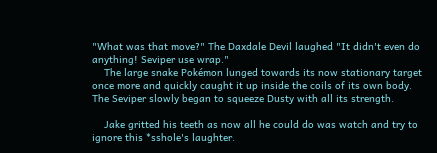"What was that move?" The Daxdale Devil laughed "It didn't even do anything! Seviper use wrap."
    The large snake Pokémon lunged towards its now stationary target once more and quickly caught it up inside the coils of its own body. The Seviper slowly began to squeeze Dusty with all its strength.

    Jake gritted his teeth as now all he could do was watch and try to ignore this *sshole's laughter.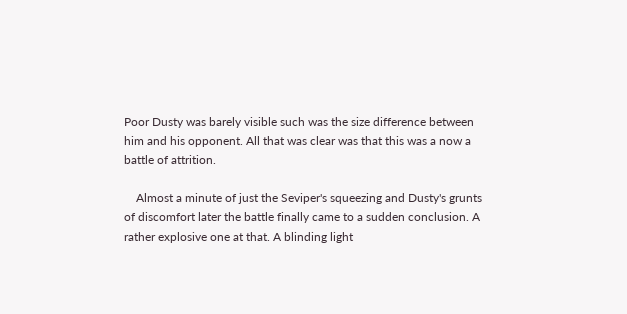Poor Dusty was barely visible such was the size difference between him and his opponent. All that was clear was that this was a now a battle of attrition.

    Almost a minute of just the Seviper's squeezing and Dusty's grunts of discomfort later the battle finally came to a sudden conclusion. A rather explosive one at that. A blinding light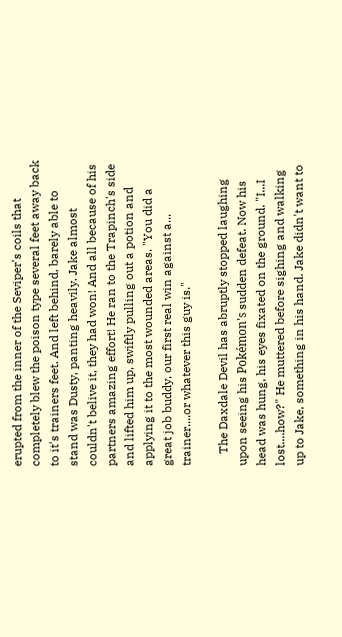erupted from the inner of the Seviper's coils that completely blew the poison type several feet away back to it's trainers feet. And left behind, barely able to stand was Dusty, panting heavily. Jake almost couldn't belive it, they had won! And all because of his partners amazing effort! He ran to the Trapinch's side and lifted him up, swiftly pulling out a potion and applying it to the most wounded areas. "You did a great job buddy, our first real win against a... trainer....or whatever this guy is."

    The Daxdale Devil has abruptly stopped laughing upon seeing his Pokémon's sudden defeat. Now his head was hung, his eyes fixated on the ground. "I...I lost....how?" He muttered before sighing and walking up to Jake, something in his hand. Jake didn't want to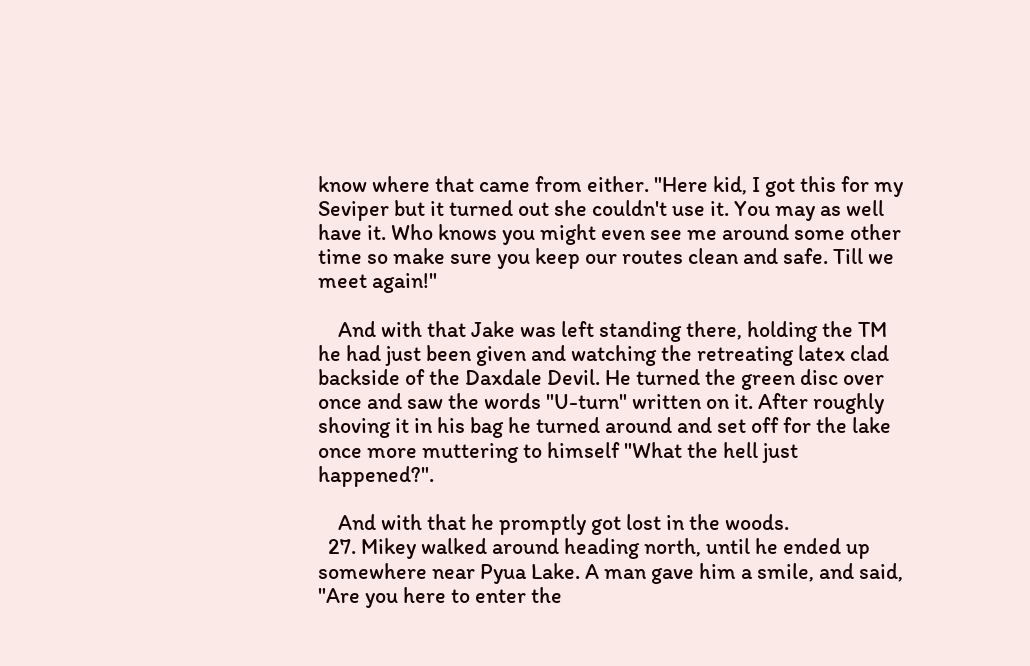know where that came from either. "Here kid, I got this for my Seviper but it turned out she couldn't use it. You may as well have it. Who knows you might even see me around some other time so make sure you keep our routes clean and safe. Till we meet again!"

    And with that Jake was left standing there, holding the TM he had just been given and watching the retreating latex clad backside of the Daxdale Devil. He turned the green disc over once and saw the words "U-turn" written on it. After roughly shoving it in his bag he turned around and set off for the lake once more muttering to himself "What the hell just happened?".

    And with that he promptly got lost in the woods.
  27. Mikey walked around heading north, until he ended up somewhere near Pyua Lake. A man gave him a smile, and said, "Are you here to enter the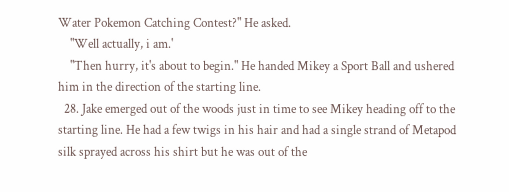Water Pokemon Catching Contest?" He asked.
    "Well actually, i am.'
    "Then hurry, it's about to begin." He handed Mikey a Sport Ball and ushered him in the direction of the starting line.
  28. Jake emerged out of the woods just in time to see Mikey heading off to the starting line. He had a few twigs in his hair and had a single strand of Metapod silk sprayed across his shirt but he was out of the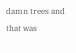damn trees and that was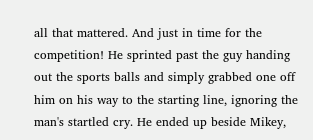all that mattered. And just in time for the competition! He sprinted past the guy handing out the sports balls and simply grabbed one off him on his way to the starting line, ignoring the man's startled cry. He ended up beside Mikey,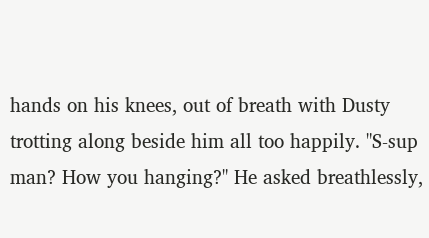hands on his knees, out of breath with Dusty trotting along beside him all too happily. "S-sup man? How you hanging?" He asked breathlessly,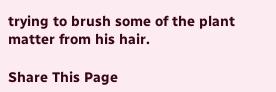trying to brush some of the plant matter from his hair.

Share This Page